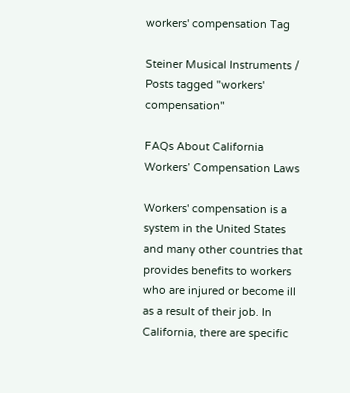workers' compensation Tag

Steiner Musical Instruments / Posts tagged "workers' compensation"

FAQs About California Workers’ Compensation Laws

Workers' compensation is a system in the United States and many other countries that provides benefits to workers who are injured or become ill as a result of their job. In California, there are specific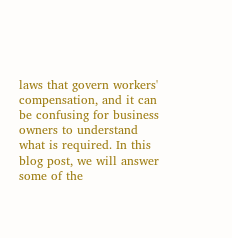laws that govern workers' compensation, and it can be confusing for business owners to understand what is required. In this blog post, we will answer some of the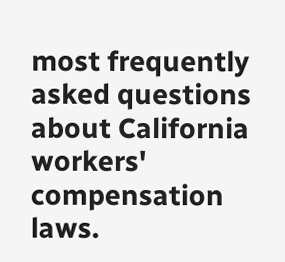most frequently asked questions about California workers' compensation laws.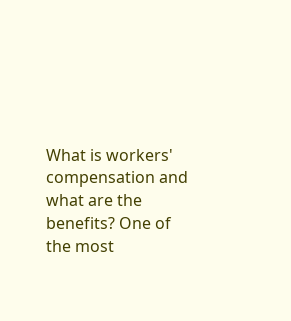What is workers' compensation and what are the benefits? One of the most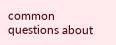common questions about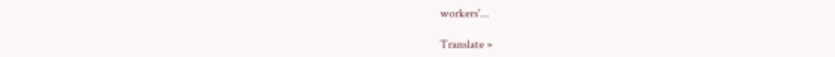workers'...

Translate »